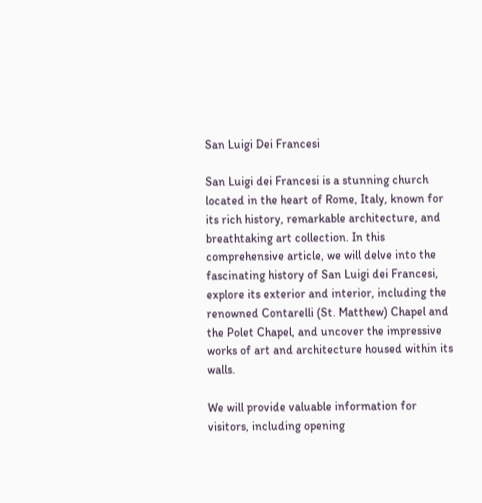San Luigi Dei Francesi

San Luigi dei Francesi is a stunning church located in the heart of Rome, Italy, known for its rich history, remarkable architecture, and breathtaking art collection. In this comprehensive article, we will delve into the fascinating history of San Luigi dei Francesi, explore its exterior and interior, including the renowned Contarelli (St. Matthew) Chapel and the Polet Chapel, and uncover the impressive works of art and architecture housed within its walls.

We will provide valuable information for visitors, including opening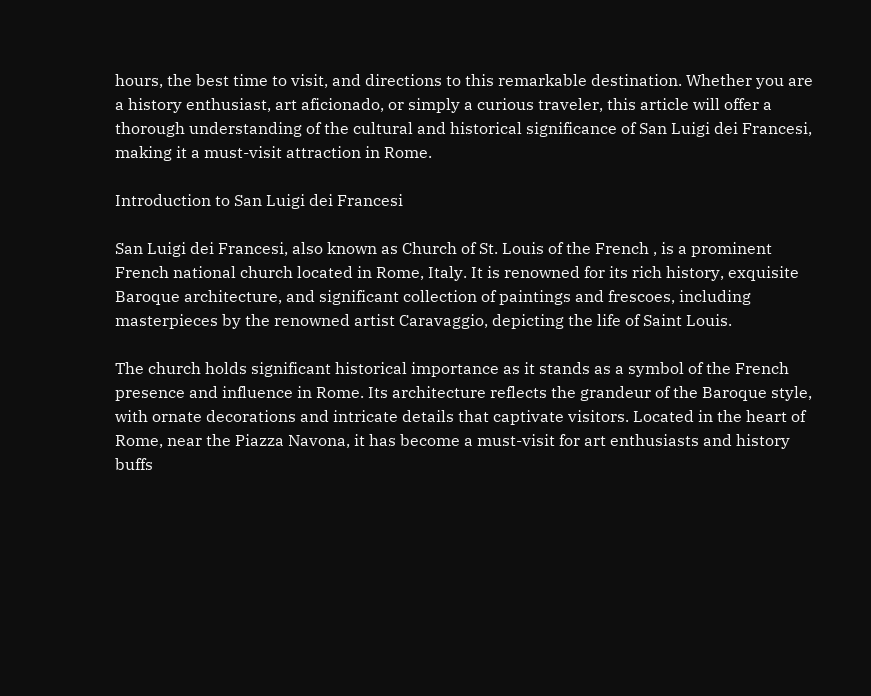hours, the best time to visit, and directions to this remarkable destination. Whether you are a history enthusiast, art aficionado, or simply a curious traveler, this article will offer a thorough understanding of the cultural and historical significance of San Luigi dei Francesi, making it a must-visit attraction in Rome.

Introduction to San Luigi dei Francesi

San Luigi dei Francesi, also known as Church of St. Louis of the French , is a prominent French national church located in Rome, Italy. It is renowned for its rich history, exquisite Baroque architecture, and significant collection of paintings and frescoes, including masterpieces by the renowned artist Caravaggio, depicting the life of Saint Louis.

The church holds significant historical importance as it stands as a symbol of the French presence and influence in Rome. Its architecture reflects the grandeur of the Baroque style, with ornate decorations and intricate details that captivate visitors. Located in the heart of Rome, near the Piazza Navona, it has become a must-visit for art enthusiasts and history buffs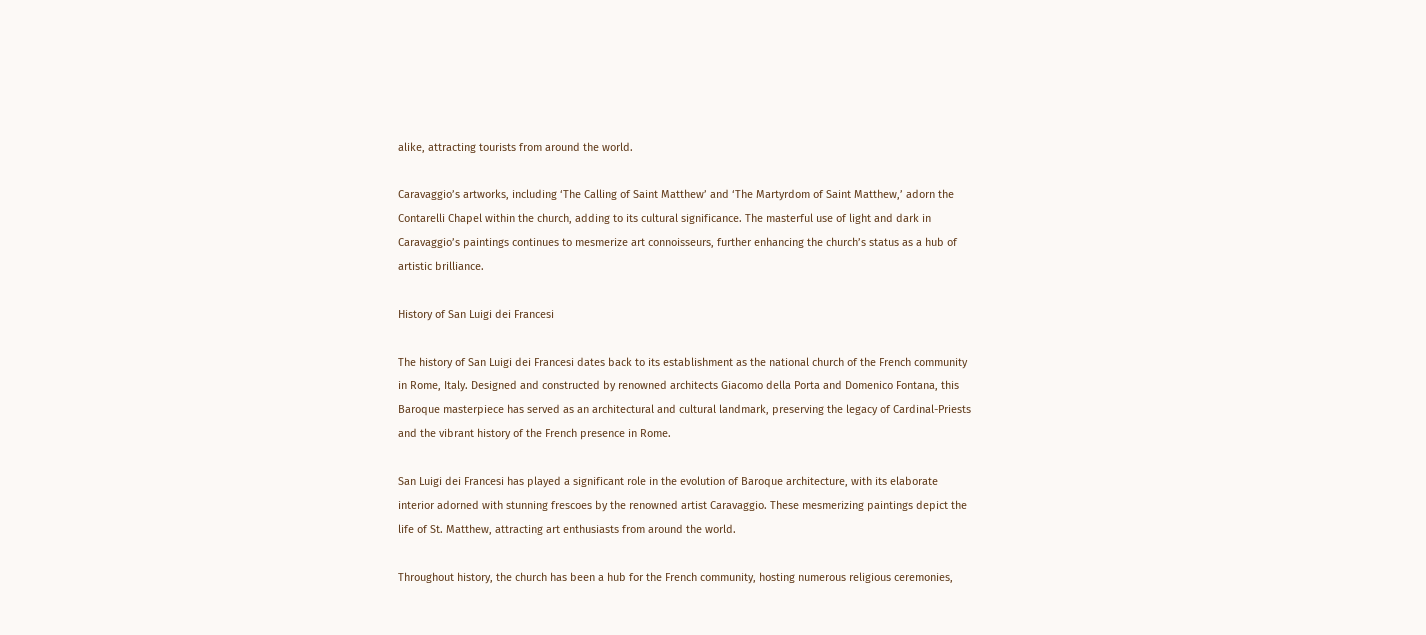alike, attracting tourists from around the world.

Caravaggio’s artworks, including ‘The Calling of Saint Matthew’ and ‘The Martyrdom of Saint Matthew,’ adorn the Contarelli Chapel within the church, adding to its cultural significance. The masterful use of light and dark in Caravaggio’s paintings continues to mesmerize art connoisseurs, further enhancing the church’s status as a hub of artistic brilliance.

History of San Luigi dei Francesi

The history of San Luigi dei Francesi dates back to its establishment as the national church of the French community in Rome, Italy. Designed and constructed by renowned architects Giacomo della Porta and Domenico Fontana, this Baroque masterpiece has served as an architectural and cultural landmark, preserving the legacy of Cardinal-Priests and the vibrant history of the French presence in Rome.

San Luigi dei Francesi has played a significant role in the evolution of Baroque architecture, with its elaborate interior adorned with stunning frescoes by the renowned artist Caravaggio. These mesmerizing paintings depict the life of St. Matthew, attracting art enthusiasts from around the world.

Throughout history, the church has been a hub for the French community, hosting numerous religious ceremonies,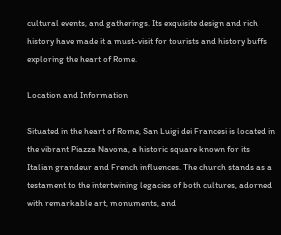cultural events, and gatherings. Its exquisite design and rich history have made it a must-visit for tourists and history buffs exploring the heart of Rome.

Location and Information

Situated in the heart of Rome, San Luigi dei Francesi is located in the vibrant Piazza Navona, a historic square known for its Italian grandeur and French influences. The church stands as a testament to the intertwining legacies of both cultures, adorned with remarkable art, monuments, and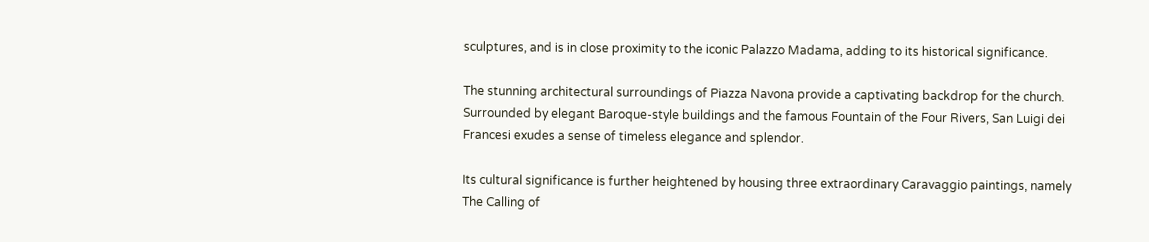sculptures, and is in close proximity to the iconic Palazzo Madama, adding to its historical significance.

The stunning architectural surroundings of Piazza Navona provide a captivating backdrop for the church. Surrounded by elegant Baroque-style buildings and the famous Fountain of the Four Rivers, San Luigi dei Francesi exudes a sense of timeless elegance and splendor.

Its cultural significance is further heightened by housing three extraordinary Caravaggio paintings, namely The Calling of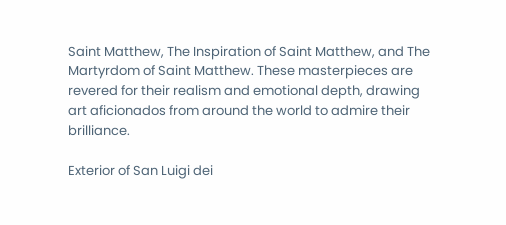Saint Matthew, The Inspiration of Saint Matthew, and The Martyrdom of Saint Matthew. These masterpieces are revered for their realism and emotional depth, drawing art aficionados from around the world to admire their brilliance.

Exterior of San Luigi dei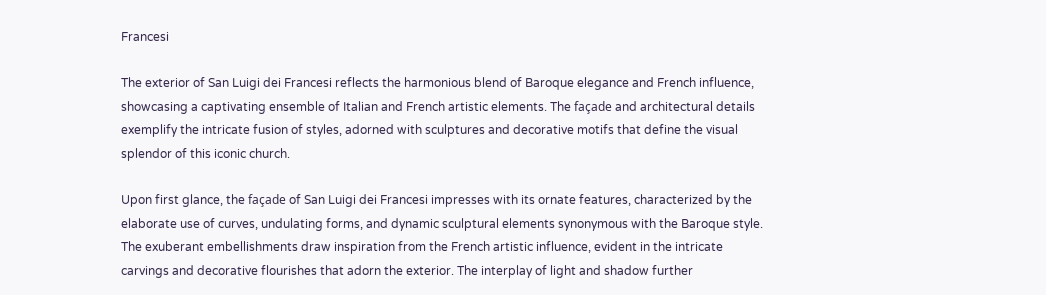Francesi

The exterior of San Luigi dei Francesi reflects the harmonious blend of Baroque elegance and French influence, showcasing a captivating ensemble of Italian and French artistic elements. The façade and architectural details exemplify the intricate fusion of styles, adorned with sculptures and decorative motifs that define the visual splendor of this iconic church.

Upon first glance, the façade of San Luigi dei Francesi impresses with its ornate features, characterized by the elaborate use of curves, undulating forms, and dynamic sculptural elements synonymous with the Baroque style. The exuberant embellishments draw inspiration from the French artistic influence, evident in the intricate carvings and decorative flourishes that adorn the exterior. The interplay of light and shadow further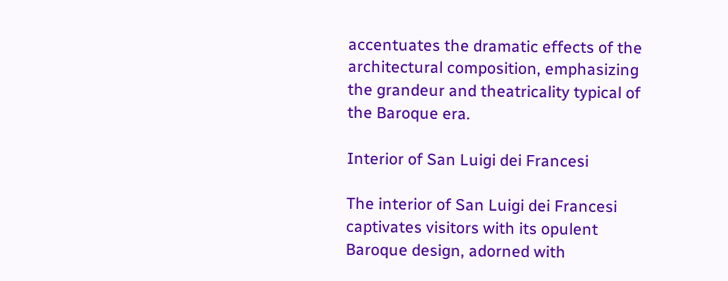accentuates the dramatic effects of the architectural composition, emphasizing the grandeur and theatricality typical of the Baroque era.

Interior of San Luigi dei Francesi

The interior of San Luigi dei Francesi captivates visitors with its opulent Baroque design, adorned with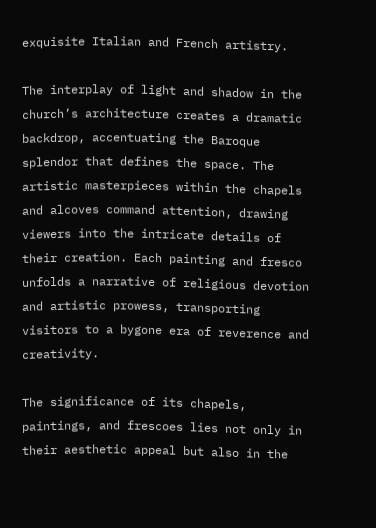exquisite Italian and French artistry.

The interplay of light and shadow in the church’s architecture creates a dramatic backdrop, accentuating the Baroque splendor that defines the space. The artistic masterpieces within the chapels and alcoves command attention, drawing viewers into the intricate details of their creation. Each painting and fresco unfolds a narrative of religious devotion and artistic prowess, transporting visitors to a bygone era of reverence and creativity.

The significance of its chapels, paintings, and frescoes lies not only in their aesthetic appeal but also in the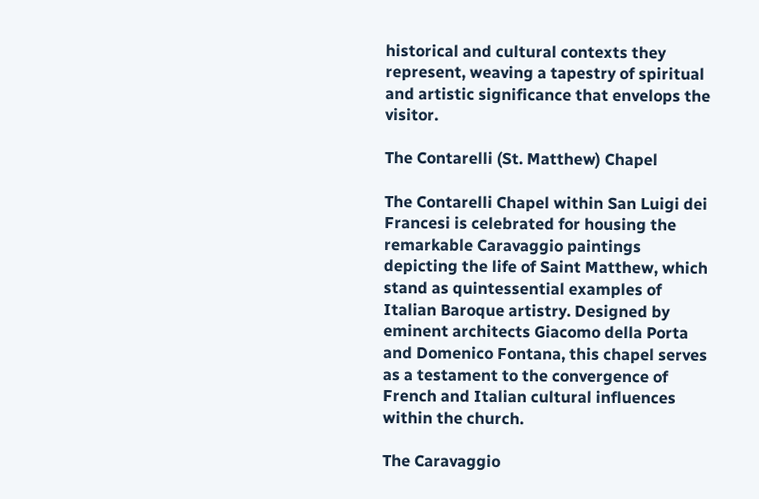historical and cultural contexts they represent, weaving a tapestry of spiritual and artistic significance that envelops the visitor.

The Contarelli (St. Matthew) Chapel

The Contarelli Chapel within San Luigi dei Francesi is celebrated for housing the remarkable Caravaggio paintings depicting the life of Saint Matthew, which stand as quintessential examples of Italian Baroque artistry. Designed by eminent architects Giacomo della Porta and Domenico Fontana, this chapel serves as a testament to the convergence of French and Italian cultural influences within the church.

The Caravaggio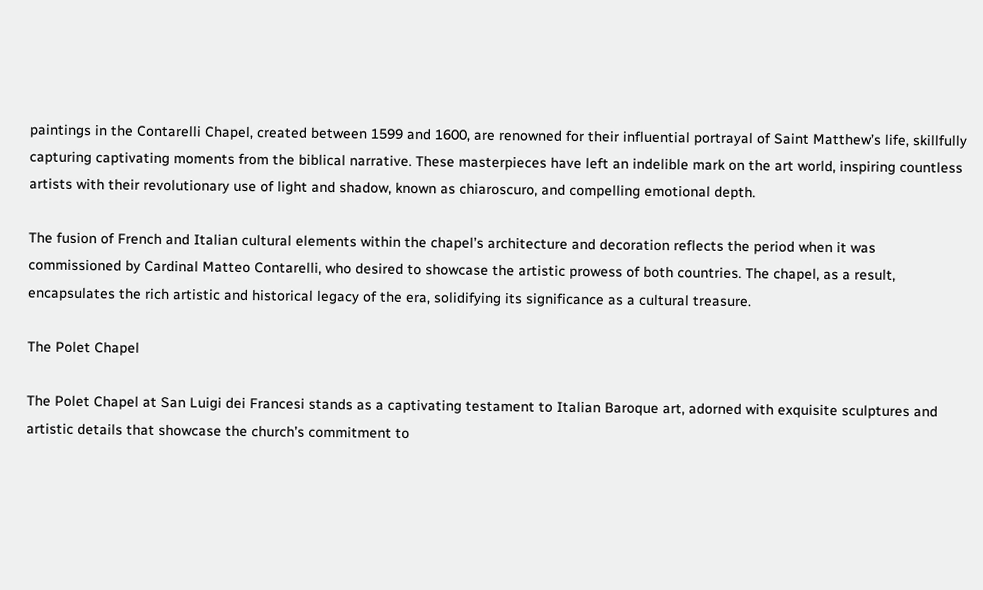paintings in the Contarelli Chapel, created between 1599 and 1600, are renowned for their influential portrayal of Saint Matthew’s life, skillfully capturing captivating moments from the biblical narrative. These masterpieces have left an indelible mark on the art world, inspiring countless artists with their revolutionary use of light and shadow, known as chiaroscuro, and compelling emotional depth.

The fusion of French and Italian cultural elements within the chapel’s architecture and decoration reflects the period when it was commissioned by Cardinal Matteo Contarelli, who desired to showcase the artistic prowess of both countries. The chapel, as a result, encapsulates the rich artistic and historical legacy of the era, solidifying its significance as a cultural treasure.

The Polet Chapel

The Polet Chapel at San Luigi dei Francesi stands as a captivating testament to Italian Baroque art, adorned with exquisite sculptures and artistic details that showcase the church’s commitment to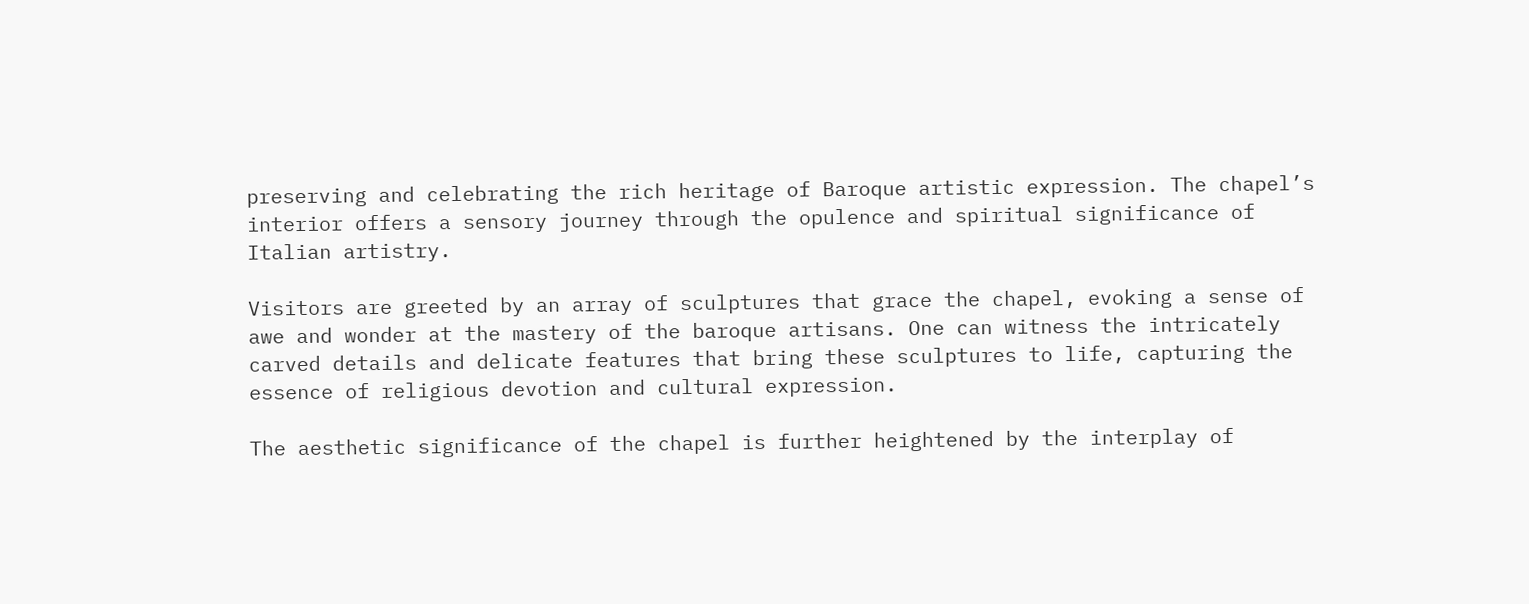preserving and celebrating the rich heritage of Baroque artistic expression. The chapel’s interior offers a sensory journey through the opulence and spiritual significance of Italian artistry.

Visitors are greeted by an array of sculptures that grace the chapel, evoking a sense of awe and wonder at the mastery of the baroque artisans. One can witness the intricately carved details and delicate features that bring these sculptures to life, capturing the essence of religious devotion and cultural expression.

The aesthetic significance of the chapel is further heightened by the interplay of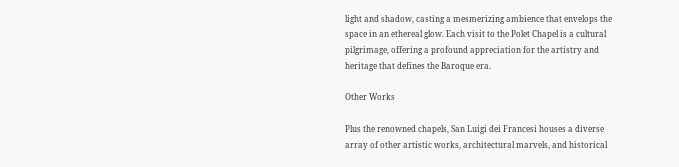light and shadow, casting a mesmerizing ambience that envelops the space in an ethereal glow. Each visit to the Polet Chapel is a cultural pilgrimage, offering a profound appreciation for the artistry and heritage that defines the Baroque era.

Other Works

Plus the renowned chapels, San Luigi dei Francesi houses a diverse array of other artistic works, architectural marvels, and historical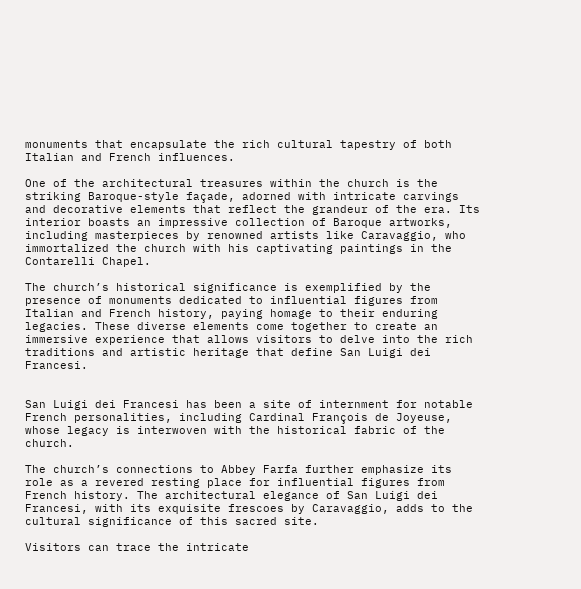monuments that encapsulate the rich cultural tapestry of both Italian and French influences.

One of the architectural treasures within the church is the striking Baroque-style façade, adorned with intricate carvings and decorative elements that reflect the grandeur of the era. Its interior boasts an impressive collection of Baroque artworks, including masterpieces by renowned artists like Caravaggio, who immortalized the church with his captivating paintings in the Contarelli Chapel.

The church’s historical significance is exemplified by the presence of monuments dedicated to influential figures from Italian and French history, paying homage to their enduring legacies. These diverse elements come together to create an immersive experience that allows visitors to delve into the rich traditions and artistic heritage that define San Luigi dei Francesi.


San Luigi dei Francesi has been a site of internment for notable French personalities, including Cardinal François de Joyeuse, whose legacy is interwoven with the historical fabric of the church.

The church’s connections to Abbey Farfa further emphasize its role as a revered resting place for influential figures from French history. The architectural elegance of San Luigi dei Francesi, with its exquisite frescoes by Caravaggio, adds to the cultural significance of this sacred site.

Visitors can trace the intricate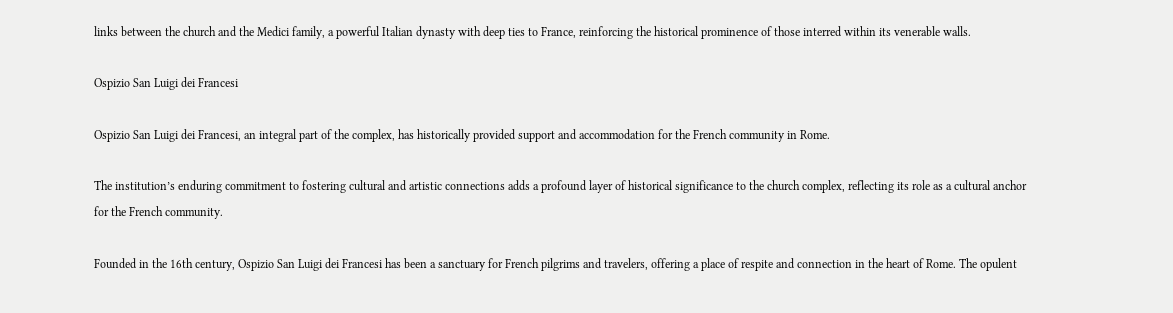links between the church and the Medici family, a powerful Italian dynasty with deep ties to France, reinforcing the historical prominence of those interred within its venerable walls.

Ospizio San Luigi dei Francesi

Ospizio San Luigi dei Francesi, an integral part of the complex, has historically provided support and accommodation for the French community in Rome.

The institution’s enduring commitment to fostering cultural and artistic connections adds a profound layer of historical significance to the church complex, reflecting its role as a cultural anchor for the French community.

Founded in the 16th century, Ospizio San Luigi dei Francesi has been a sanctuary for French pilgrims and travelers, offering a place of respite and connection in the heart of Rome. The opulent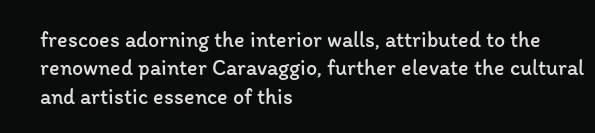frescoes adorning the interior walls, attributed to the renowned painter Caravaggio, further elevate the cultural and artistic essence of this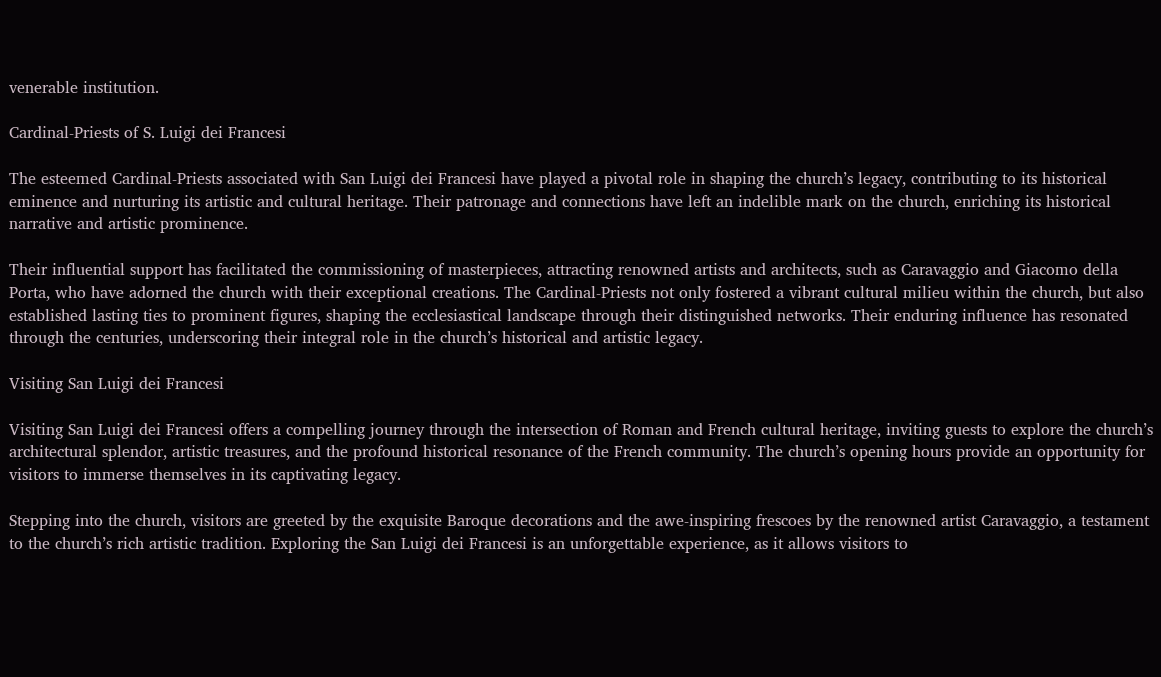venerable institution.

Cardinal-Priests of S. Luigi dei Francesi

The esteemed Cardinal-Priests associated with San Luigi dei Francesi have played a pivotal role in shaping the church’s legacy, contributing to its historical eminence and nurturing its artistic and cultural heritage. Their patronage and connections have left an indelible mark on the church, enriching its historical narrative and artistic prominence.

Their influential support has facilitated the commissioning of masterpieces, attracting renowned artists and architects, such as Caravaggio and Giacomo della Porta, who have adorned the church with their exceptional creations. The Cardinal-Priests not only fostered a vibrant cultural milieu within the church, but also established lasting ties to prominent figures, shaping the ecclesiastical landscape through their distinguished networks. Their enduring influence has resonated through the centuries, underscoring their integral role in the church’s historical and artistic legacy.

Visiting San Luigi dei Francesi

Visiting San Luigi dei Francesi offers a compelling journey through the intersection of Roman and French cultural heritage, inviting guests to explore the church’s architectural splendor, artistic treasures, and the profound historical resonance of the French community. The church’s opening hours provide an opportunity for visitors to immerse themselves in its captivating legacy.

Stepping into the church, visitors are greeted by the exquisite Baroque decorations and the awe-inspiring frescoes by the renowned artist Caravaggio, a testament to the church’s rich artistic tradition. Exploring the San Luigi dei Francesi is an unforgettable experience, as it allows visitors to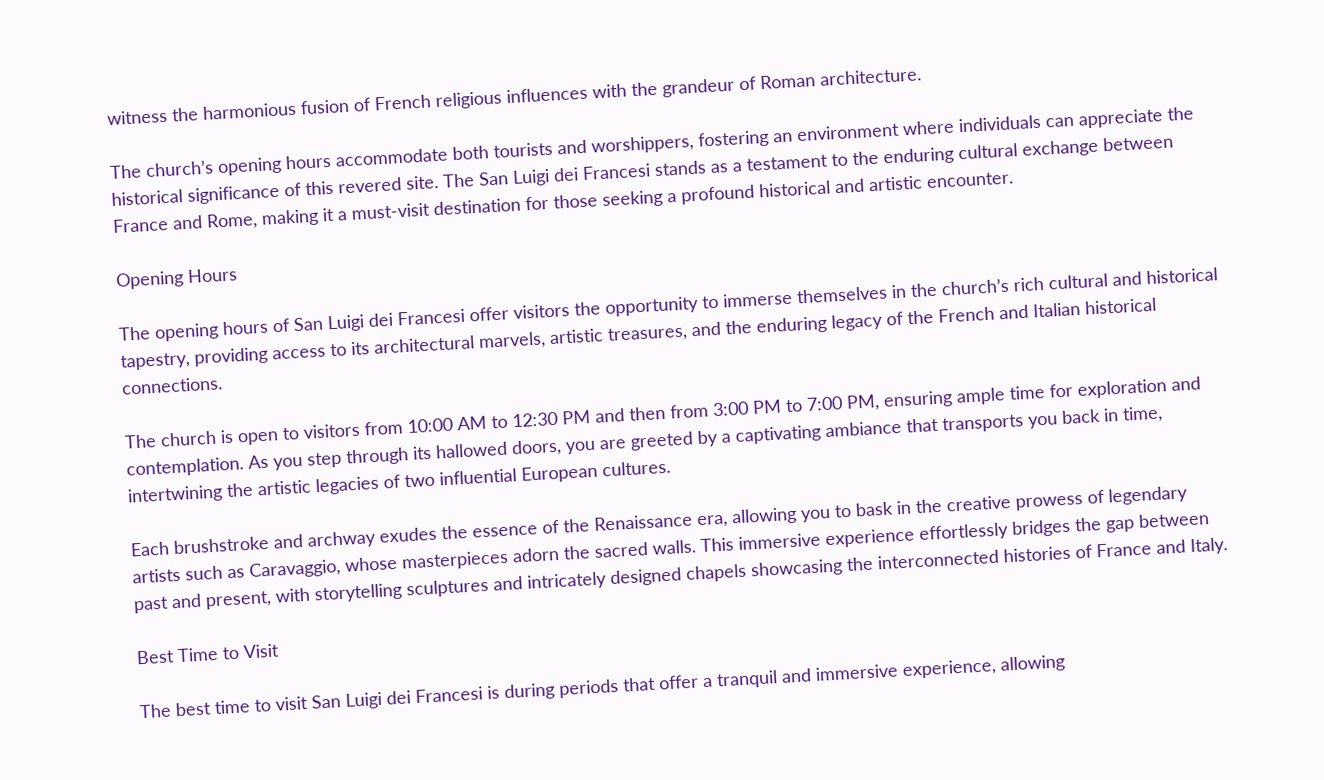witness the harmonious fusion of French religious influences with the grandeur of Roman architecture.

The church’s opening hours accommodate both tourists and worshippers, fostering an environment where individuals can appreciate the historical significance of this revered site. The San Luigi dei Francesi stands as a testament to the enduring cultural exchange between France and Rome, making it a must-visit destination for those seeking a profound historical and artistic encounter.

Opening Hours

The opening hours of San Luigi dei Francesi offer visitors the opportunity to immerse themselves in the church’s rich cultural and historical tapestry, providing access to its architectural marvels, artistic treasures, and the enduring legacy of the French and Italian historical connections.

The church is open to visitors from 10:00 AM to 12:30 PM and then from 3:00 PM to 7:00 PM, ensuring ample time for exploration and contemplation. As you step through its hallowed doors, you are greeted by a captivating ambiance that transports you back in time, intertwining the artistic legacies of two influential European cultures.

Each brushstroke and archway exudes the essence of the Renaissance era, allowing you to bask in the creative prowess of legendary artists such as Caravaggio, whose masterpieces adorn the sacred walls. This immersive experience effortlessly bridges the gap between past and present, with storytelling sculptures and intricately designed chapels showcasing the interconnected histories of France and Italy.

Best Time to Visit

The best time to visit San Luigi dei Francesi is during periods that offer a tranquil and immersive experience, allowing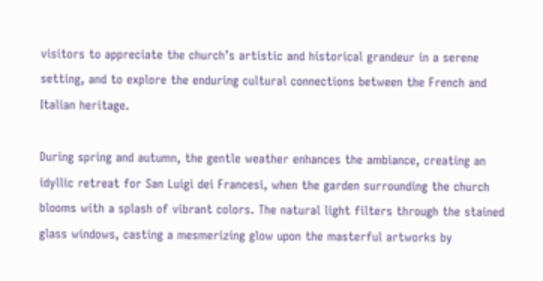visitors to appreciate the church’s artistic and historical grandeur in a serene setting, and to explore the enduring cultural connections between the French and Italian heritage.

During spring and autumn, the gentle weather enhances the ambiance, creating an idyllic retreat for San Luigi dei Francesi, when the garden surrounding the church blooms with a splash of vibrant colors. The natural light filters through the stained glass windows, casting a mesmerizing glow upon the masterful artworks by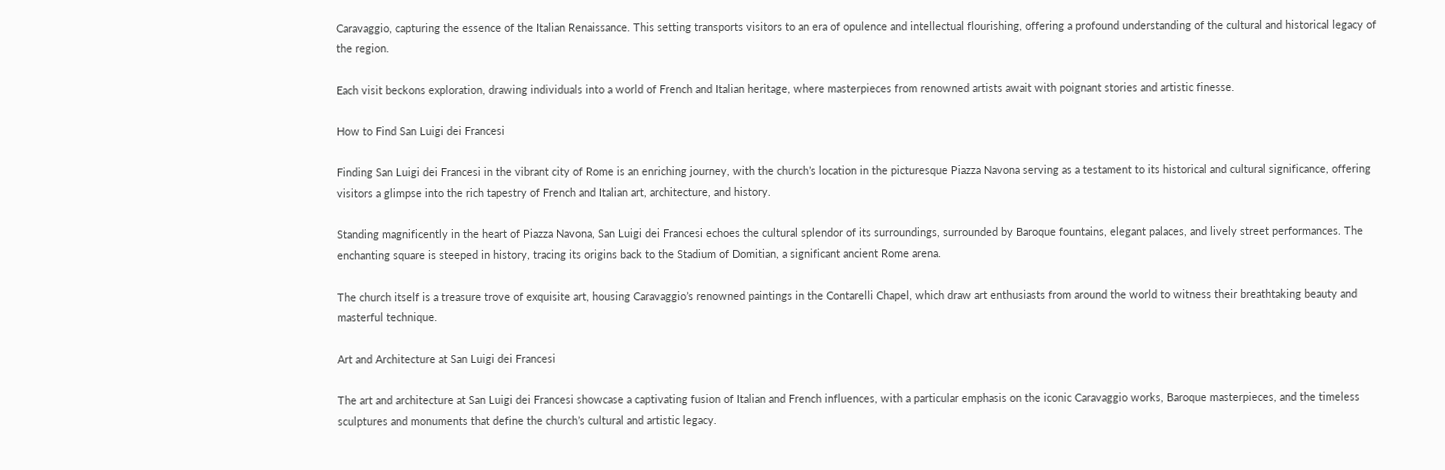Caravaggio, capturing the essence of the Italian Renaissance. This setting transports visitors to an era of opulence and intellectual flourishing, offering a profound understanding of the cultural and historical legacy of the region.

Each visit beckons exploration, drawing individuals into a world of French and Italian heritage, where masterpieces from renowned artists await with poignant stories and artistic finesse.

How to Find San Luigi dei Francesi

Finding San Luigi dei Francesi in the vibrant city of Rome is an enriching journey, with the church’s location in the picturesque Piazza Navona serving as a testament to its historical and cultural significance, offering visitors a glimpse into the rich tapestry of French and Italian art, architecture, and history.

Standing magnificently in the heart of Piazza Navona, San Luigi dei Francesi echoes the cultural splendor of its surroundings, surrounded by Baroque fountains, elegant palaces, and lively street performances. The enchanting square is steeped in history, tracing its origins back to the Stadium of Domitian, a significant ancient Rome arena.

The church itself is a treasure trove of exquisite art, housing Caravaggio’s renowned paintings in the Contarelli Chapel, which draw art enthusiasts from around the world to witness their breathtaking beauty and masterful technique.

Art and Architecture at San Luigi dei Francesi

The art and architecture at San Luigi dei Francesi showcase a captivating fusion of Italian and French influences, with a particular emphasis on the iconic Caravaggio works, Baroque masterpieces, and the timeless sculptures and monuments that define the church’s cultural and artistic legacy.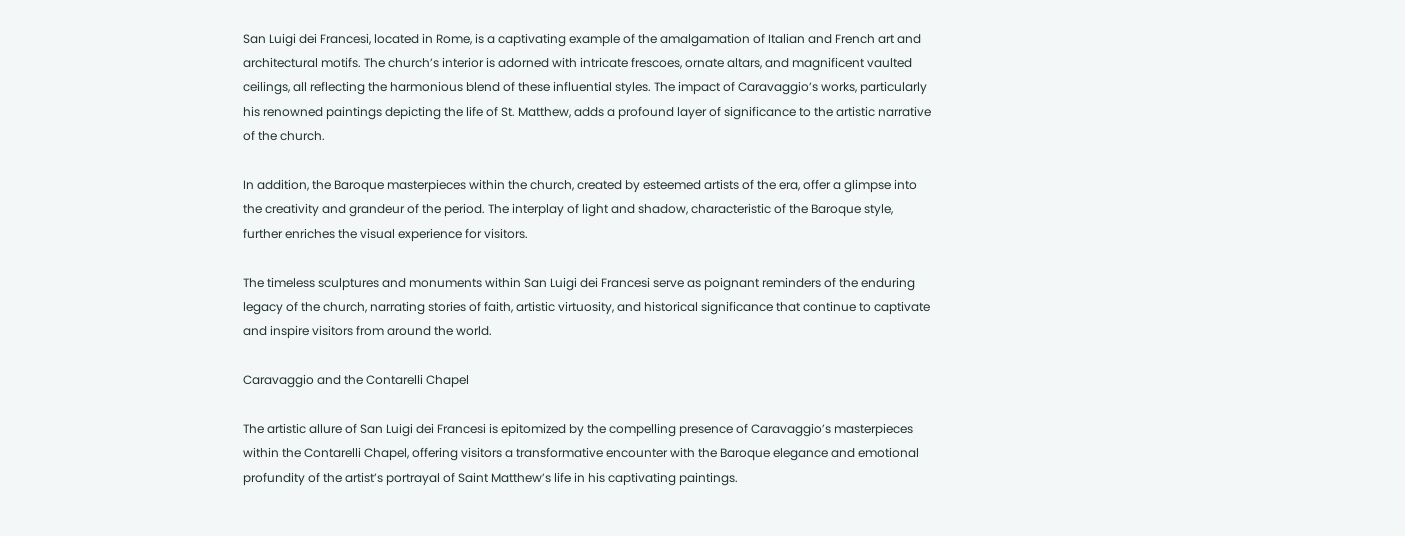San Luigi dei Francesi, located in Rome, is a captivating example of the amalgamation of Italian and French art and architectural motifs. The church’s interior is adorned with intricate frescoes, ornate altars, and magnificent vaulted ceilings, all reflecting the harmonious blend of these influential styles. The impact of Caravaggio’s works, particularly his renowned paintings depicting the life of St. Matthew, adds a profound layer of significance to the artistic narrative of the church.

In addition, the Baroque masterpieces within the church, created by esteemed artists of the era, offer a glimpse into the creativity and grandeur of the period. The interplay of light and shadow, characteristic of the Baroque style, further enriches the visual experience for visitors.

The timeless sculptures and monuments within San Luigi dei Francesi serve as poignant reminders of the enduring legacy of the church, narrating stories of faith, artistic virtuosity, and historical significance that continue to captivate and inspire visitors from around the world.

Caravaggio and the Contarelli Chapel

The artistic allure of San Luigi dei Francesi is epitomized by the compelling presence of Caravaggio’s masterpieces within the Contarelli Chapel, offering visitors a transformative encounter with the Baroque elegance and emotional profundity of the artist’s portrayal of Saint Matthew’s life in his captivating paintings.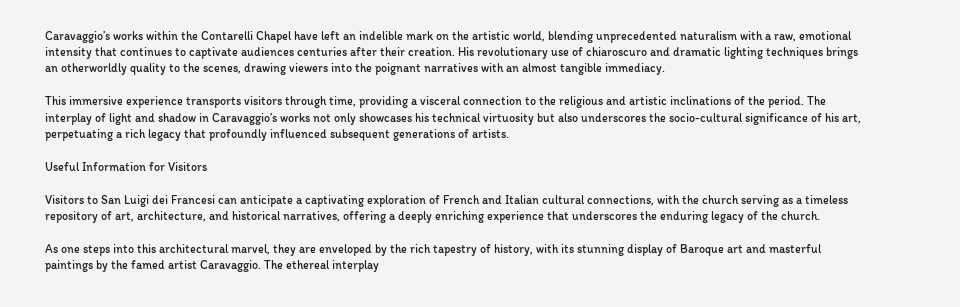Caravaggio’s works within the Contarelli Chapel have left an indelible mark on the artistic world, blending unprecedented naturalism with a raw, emotional intensity that continues to captivate audiences centuries after their creation. His revolutionary use of chiaroscuro and dramatic lighting techniques brings an otherworldly quality to the scenes, drawing viewers into the poignant narratives with an almost tangible immediacy.

This immersive experience transports visitors through time, providing a visceral connection to the religious and artistic inclinations of the period. The interplay of light and shadow in Caravaggio’s works not only showcases his technical virtuosity but also underscores the socio-cultural significance of his art, perpetuating a rich legacy that profoundly influenced subsequent generations of artists.

Useful Information for Visitors

Visitors to San Luigi dei Francesi can anticipate a captivating exploration of French and Italian cultural connections, with the church serving as a timeless repository of art, architecture, and historical narratives, offering a deeply enriching experience that underscores the enduring legacy of the church.

As one steps into this architectural marvel, they are enveloped by the rich tapestry of history, with its stunning display of Baroque art and masterful paintings by the famed artist Caravaggio. The ethereal interplay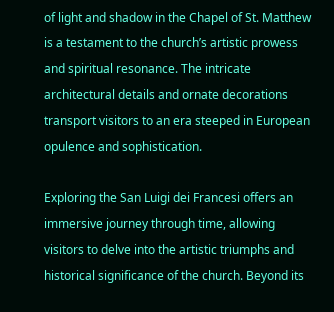of light and shadow in the Chapel of St. Matthew is a testament to the church’s artistic prowess and spiritual resonance. The intricate architectural details and ornate decorations transport visitors to an era steeped in European opulence and sophistication.

Exploring the San Luigi dei Francesi offers an immersive journey through time, allowing visitors to delve into the artistic triumphs and historical significance of the church. Beyond its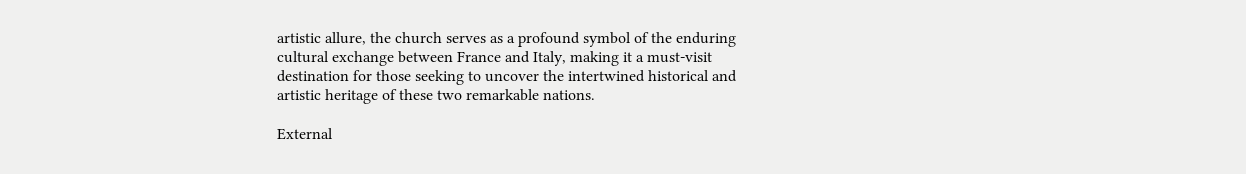artistic allure, the church serves as a profound symbol of the enduring cultural exchange between France and Italy, making it a must-visit destination for those seeking to uncover the intertwined historical and artistic heritage of these two remarkable nations.

External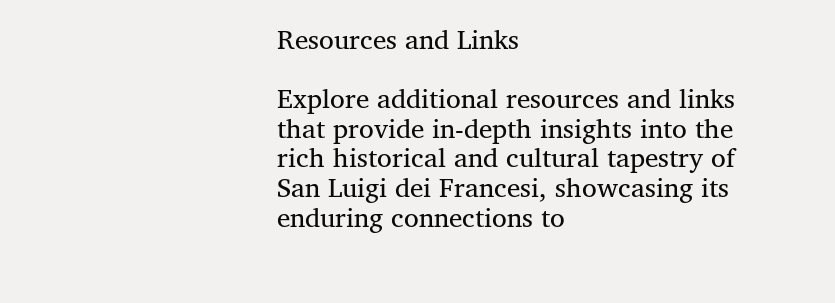Resources and Links

Explore additional resources and links that provide in-depth insights into the rich historical and cultural tapestry of San Luigi dei Francesi, showcasing its enduring connections to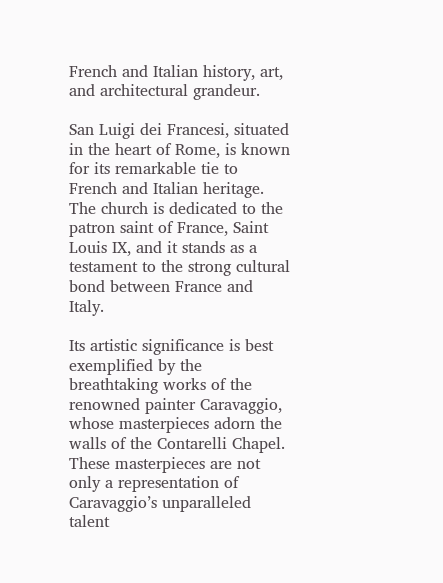French and Italian history, art, and architectural grandeur.

San Luigi dei Francesi, situated in the heart of Rome, is known for its remarkable tie to French and Italian heritage. The church is dedicated to the patron saint of France, Saint Louis IX, and it stands as a testament to the strong cultural bond between France and Italy.

Its artistic significance is best exemplified by the breathtaking works of the renowned painter Caravaggio, whose masterpieces adorn the walls of the Contarelli Chapel. These masterpieces are not only a representation of Caravaggio’s unparalleled talent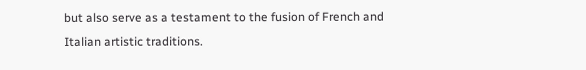but also serve as a testament to the fusion of French and Italian artistic traditions.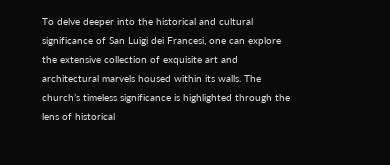To delve deeper into the historical and cultural significance of San Luigi dei Francesi, one can explore the extensive collection of exquisite art and architectural marvels housed within its walls. The church’s timeless significance is highlighted through the lens of historical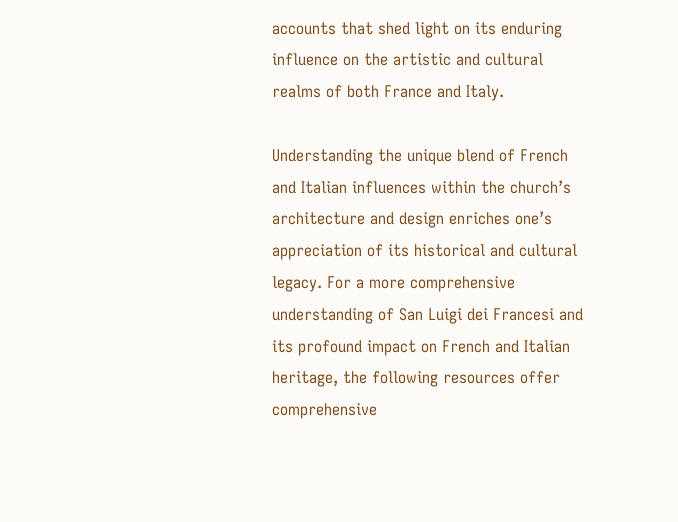accounts that shed light on its enduring influence on the artistic and cultural realms of both France and Italy.

Understanding the unique blend of French and Italian influences within the church’s architecture and design enriches one’s appreciation of its historical and cultural legacy. For a more comprehensive understanding of San Luigi dei Francesi and its profound impact on French and Italian heritage, the following resources offer comprehensive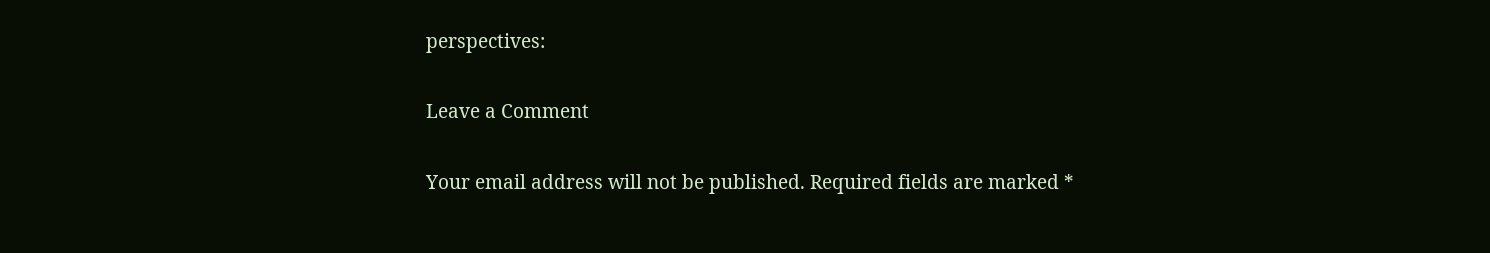perspectives:

Leave a Comment

Your email address will not be published. Required fields are marked *